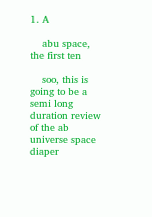1. A

    abu space, the first ten

    soo, this is going to be a semi long duration review of the ab universe space diaper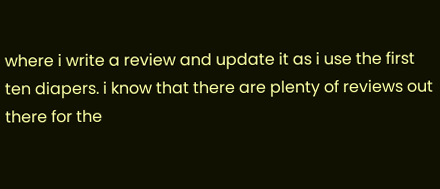where i write a review and update it as i use the first ten diapers. i know that there are plenty of reviews out there for the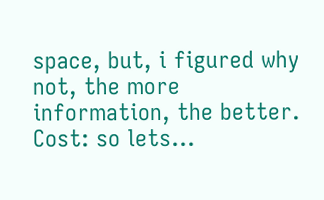space, but, i figured why not, the more information, the better. Cost: so lets...